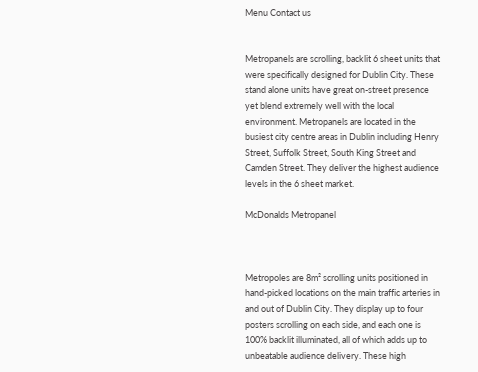Menu Contact us


Metropanels are scrolling, backlit 6 sheet units that were specifically designed for Dublin City. These stand alone units have great on-street presence yet blend extremely well with the local environment. Metropanels are located in the busiest city centre areas in Dublin including Henry Street, Suffolk Street, South King Street and Camden Street. They deliver the highest audience levels in the 6 sheet market.

McDonalds Metropanel



Metropoles are 8m² scrolling units positioned in hand-picked locations on the main traffic arteries in and out of Dublin City. They display up to four posters scrolling on each side, and each one is 100% backlit illuminated, all of which adds up to unbeatable audience delivery. These high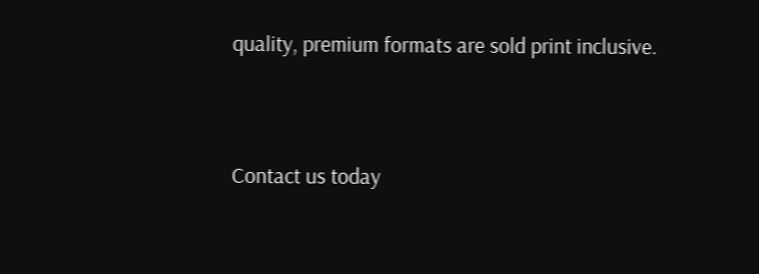quality, premium formats are sold print inclusive.


Contact us today